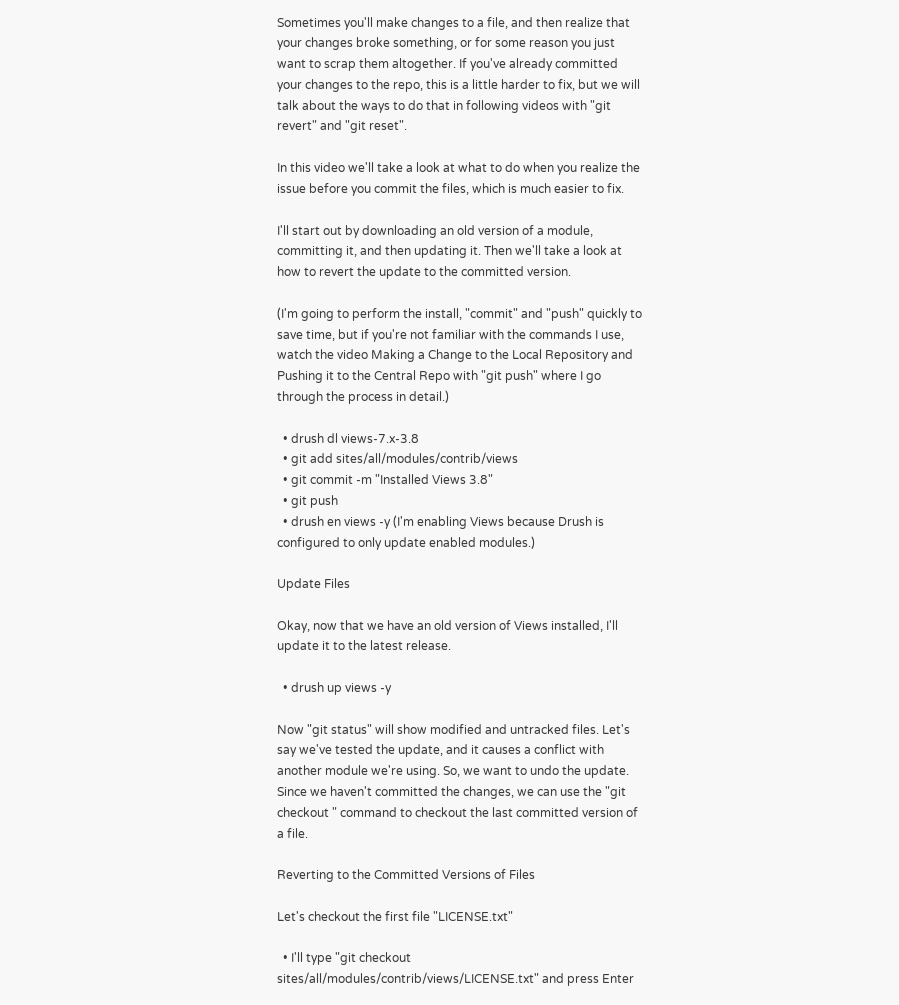Sometimes you'll make changes to a file, and then realize that your changes broke something, or for some reason you just want to scrap them altogether. If you've already committed your changes to the repo, this is a little harder to fix, but we will talk about the ways to do that in following videos with "git revert" and "git reset".

In this video we'll take a look at what to do when you realize the issue before you commit the files, which is much easier to fix.

I'll start out by downloading an old version of a module, committing it, and then updating it. Then we'll take a look at how to revert the update to the committed version.

(I'm going to perform the install, "commit" and "push" quickly to save time, but if you're not familiar with the commands I use, watch the video Making a Change to the Local Repository and Pushing it to the Central Repo with "git push" where I go through the process in detail.)

  • drush dl views-7.x-3.8
  • git add sites/all/modules/contrib/views
  • git commit -m "Installed Views 3.8"
  • git push
  • drush en views -y (I'm enabling Views because Drush is configured to only update enabled modules.)

Update Files

Okay, now that we have an old version of Views installed, I'll update it to the latest release.

  • drush up views -y

Now "git status" will show modified and untracked files. Let's say we've tested the update, and it causes a conflict with another module we're using. So, we want to undo the update. Since we haven't committed the changes, we can use the "git checkout " command to checkout the last committed version of a file.

Reverting to the Committed Versions of Files

Let's checkout the first file "LICENSE.txt"

  • I'll type "git checkout sites/all/modules/contrib/views/LICENSE.txt" and press Enter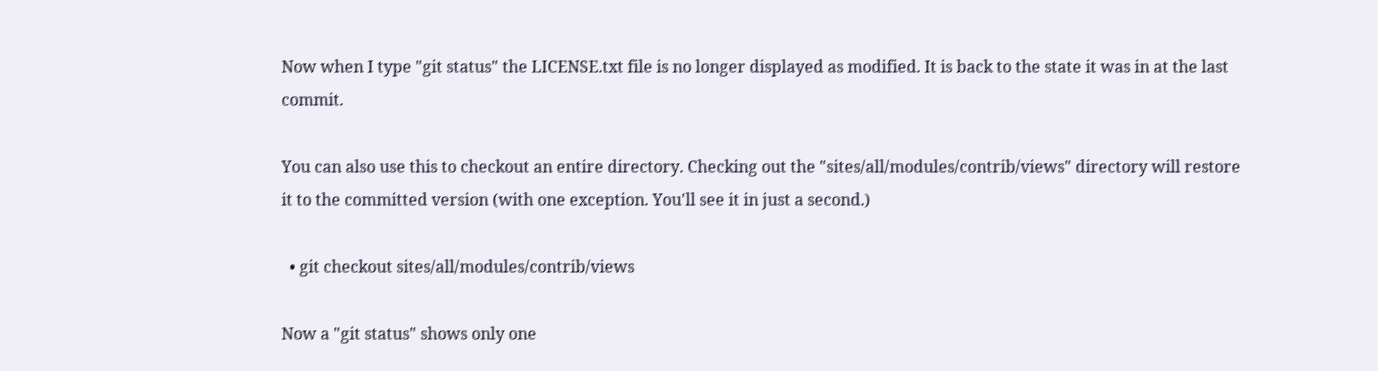Now when I type "git status" the LICENSE.txt file is no longer displayed as modified. It is back to the state it was in at the last commit.

You can also use this to checkout an entire directory. Checking out the "sites/all/modules/contrib/views" directory will restore it to the committed version (with one exception. You'll see it in just a second.)

  • git checkout sites/all/modules/contrib/views

Now a "git status" shows only one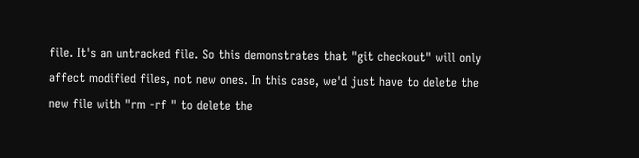file. It's an untracked file. So this demonstrates that "git checkout" will only affect modified files, not new ones. In this case, we'd just have to delete the new file with "rm -rf " to delete the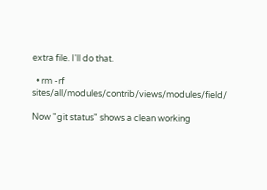extra file. I'll do that.

  • rm -rf sites/all/modules/contrib/views/modules/field/

Now "git status" shows a clean working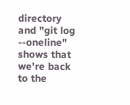directory and "git log --oneline" shows that we're back to the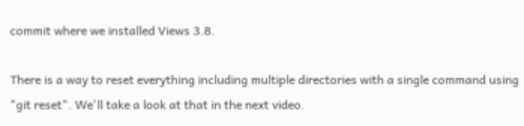commit where we installed Views 3.8.

There is a way to reset everything including multiple directories with a single command using "git reset". We'll take a look at that in the next video.